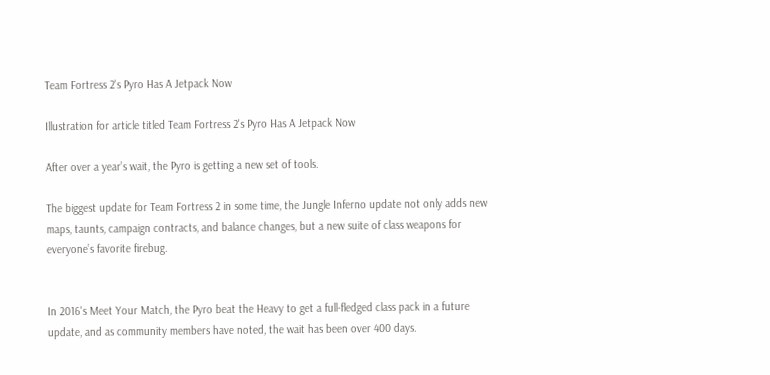Team Fortress 2's Pyro Has A Jetpack Now

Illustration for article titled Team Fortress 2's Pyro Has A Jetpack Now

After over a year’s wait, the Pyro is getting a new set of tools.

The biggest update for Team Fortress 2 in some time, the Jungle Inferno update not only adds new maps, taunts, campaign contracts, and balance changes, but a new suite of class weapons for everyone’s favorite firebug.


In 2016's Meet Your Match, the Pyro beat the Heavy to get a full-fledged class pack in a future update, and as community members have noted, the wait has been over 400 days.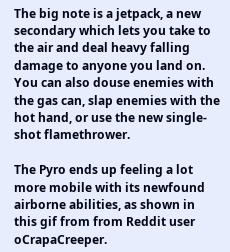The big note is a jetpack, a new secondary which lets you take to the air and deal heavy falling damage to anyone you land on. You can also douse enemies with the gas can, slap enemies with the hot hand, or use the new single-shot flamethrower.

The Pyro ends up feeling a lot more mobile with its newfound airborne abilities, as shown in this gif from from Reddit user oCrapaCreeper.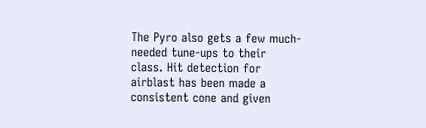The Pyro also gets a few much-needed tune-ups to their class. Hit detection for airblast has been made a consistent cone and given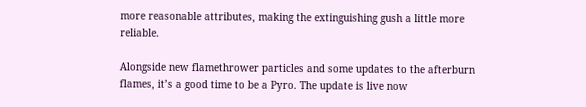more reasonable attributes, making the extinguishing gush a little more reliable.

Alongside new flamethrower particles and some updates to the afterburn flames, it’s a good time to be a Pyro. The update is live now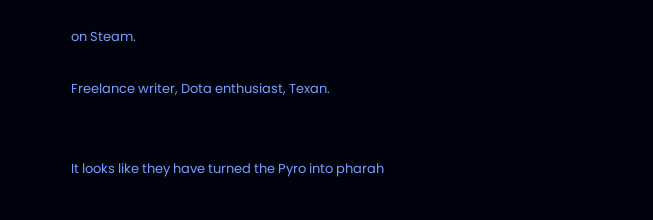on Steam.

Freelance writer, Dota enthusiast, Texan.


It looks like they have turned the Pyro into pharah